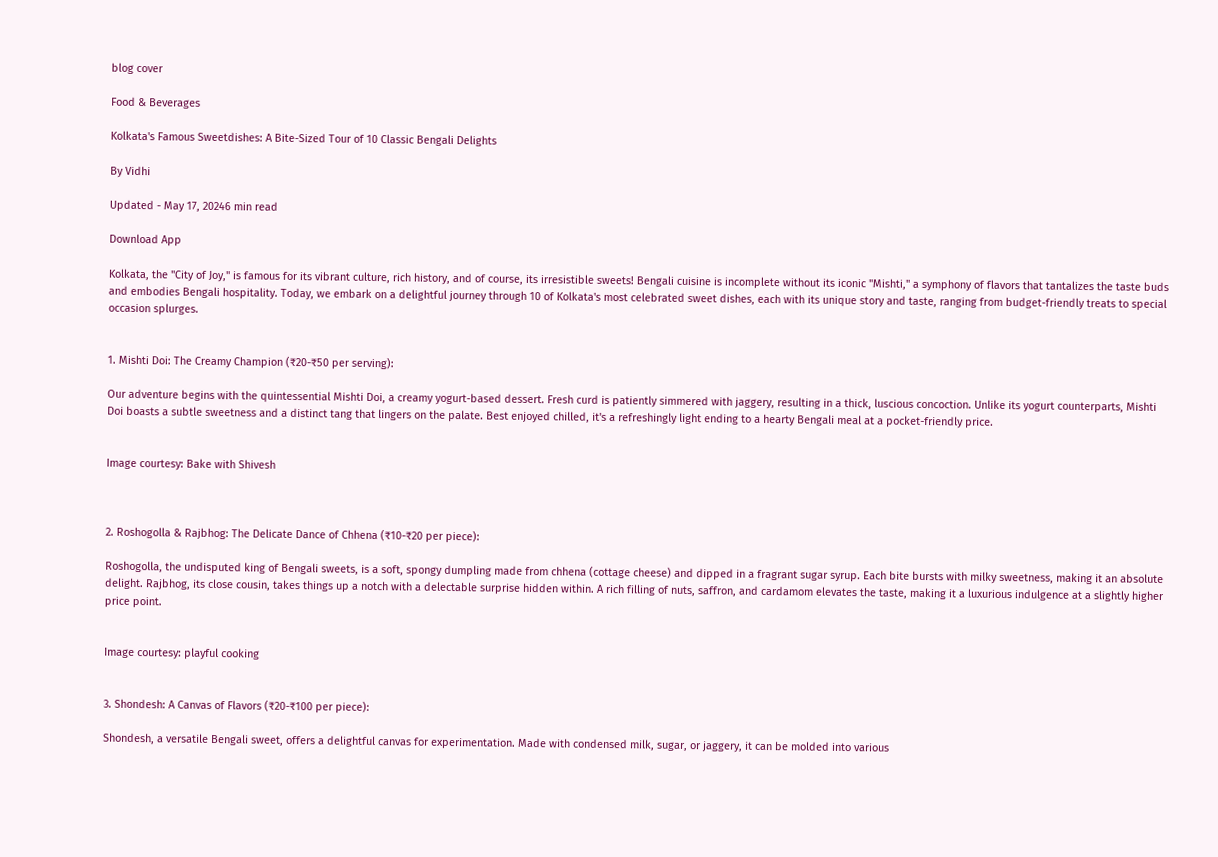blog cover

Food & Beverages

Kolkata's Famous Sweetdishes: A Bite-Sized Tour of 10 Classic Bengali Delights

By Vidhi

Updated - May 17, 20246 min read

Download App

Kolkata, the "City of Joy," is famous for its vibrant culture, rich history, and of course, its irresistible sweets! Bengali cuisine is incomplete without its iconic "Mishti," a symphony of flavors that tantalizes the taste buds and embodies Bengali hospitality. Today, we embark on a delightful journey through 10 of Kolkata's most celebrated sweet dishes, each with its unique story and taste, ranging from budget-friendly treats to special occasion splurges.


1. Mishti Doi: The Creamy Champion (₹20-₹50 per serving):

Our adventure begins with the quintessential Mishti Doi, a creamy yogurt-based dessert. Fresh curd is patiently simmered with jaggery, resulting in a thick, luscious concoction. Unlike its yogurt counterparts, Mishti Doi boasts a subtle sweetness and a distinct tang that lingers on the palate. Best enjoyed chilled, it's a refreshingly light ending to a hearty Bengali meal at a pocket-friendly price.


Image courtesy: Bake with Shivesh



2. Roshogolla & Rajbhog: The Delicate Dance of Chhena (₹10-₹20 per piece):

Roshogolla, the undisputed king of Bengali sweets, is a soft, spongy dumpling made from chhena (cottage cheese) and dipped in a fragrant sugar syrup. Each bite bursts with milky sweetness, making it an absolute delight. Rajbhog, its close cousin, takes things up a notch with a delectable surprise hidden within. A rich filling of nuts, saffron, and cardamom elevates the taste, making it a luxurious indulgence at a slightly higher price point.


Image courtesy: playful cooking


3. Shondesh: A Canvas of Flavors (₹20-₹100 per piece):

Shondesh, a versatile Bengali sweet, offers a delightful canvas for experimentation. Made with condensed milk, sugar, or jaggery, it can be molded into various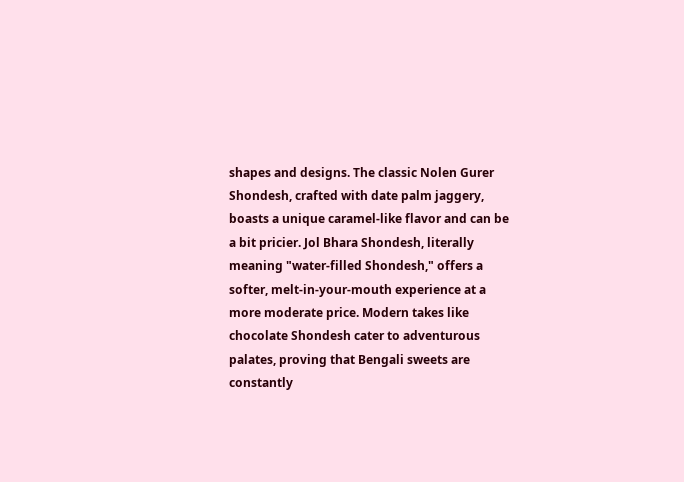shapes and designs. The classic Nolen Gurer Shondesh, crafted with date palm jaggery, boasts a unique caramel-like flavor and can be a bit pricier. Jol Bhara Shondesh, literally meaning "water-filled Shondesh," offers a softer, melt-in-your-mouth experience at a more moderate price. Modern takes like chocolate Shondesh cater to adventurous palates, proving that Bengali sweets are constantly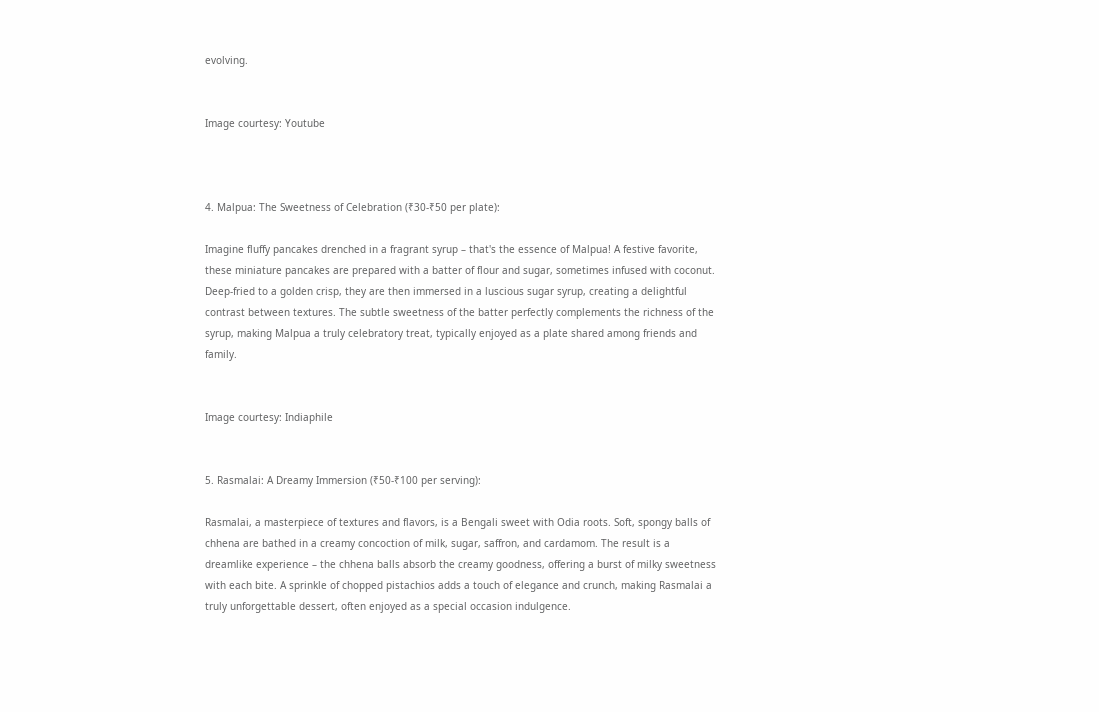evolving.


Image courtesy: Youtube



4. Malpua: The Sweetness of Celebration (₹30-₹50 per plate):

Imagine fluffy pancakes drenched in a fragrant syrup – that's the essence of Malpua! A festive favorite, these miniature pancakes are prepared with a batter of flour and sugar, sometimes infused with coconut. Deep-fried to a golden crisp, they are then immersed in a luscious sugar syrup, creating a delightful contrast between textures. The subtle sweetness of the batter perfectly complements the richness of the syrup, making Malpua a truly celebratory treat, typically enjoyed as a plate shared among friends and family.


Image courtesy: Indiaphile


5. Rasmalai: A Dreamy Immersion (₹50-₹100 per serving):

Rasmalai, a masterpiece of textures and flavors, is a Bengali sweet with Odia roots. Soft, spongy balls of chhena are bathed in a creamy concoction of milk, sugar, saffron, and cardamom. The result is a dreamlike experience – the chhena balls absorb the creamy goodness, offering a burst of milky sweetness with each bite. A sprinkle of chopped pistachios adds a touch of elegance and crunch, making Rasmalai a truly unforgettable dessert, often enjoyed as a special occasion indulgence.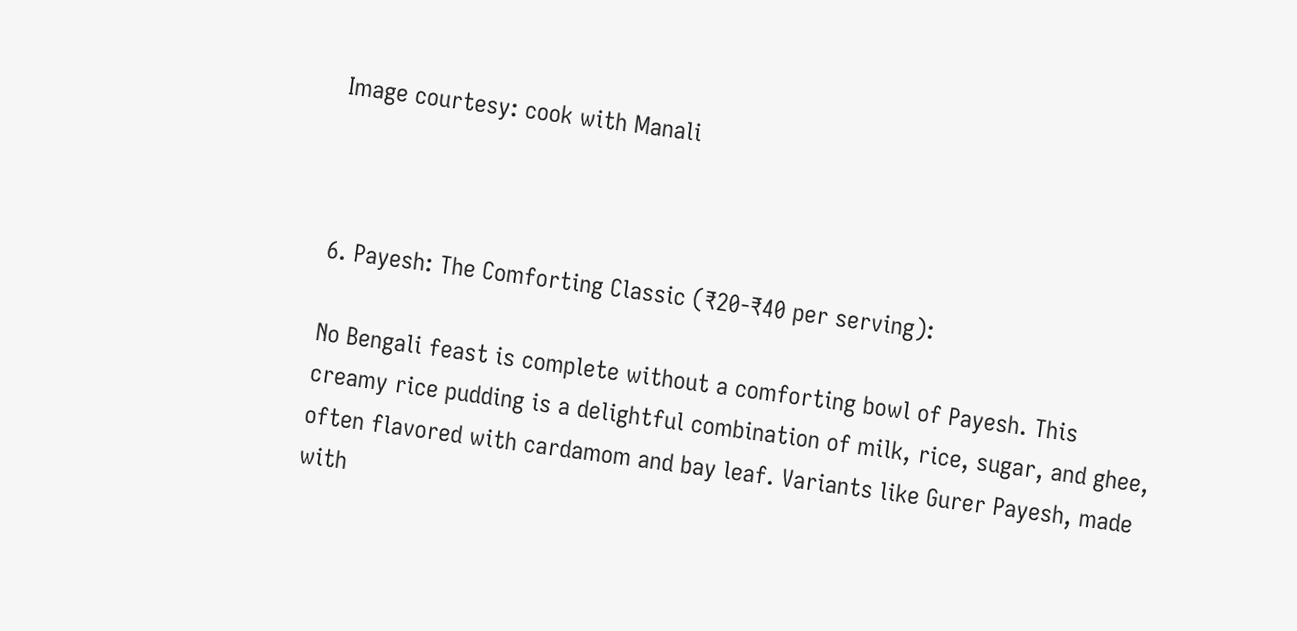Image courtesy: cook with Manali



6. Payesh: The Comforting Classic (₹20-₹40 per serving):

No Bengali feast is complete without a comforting bowl of Payesh. This creamy rice pudding is a delightful combination of milk, rice, sugar, and ghee, often flavored with cardamom and bay leaf. Variants like Gurer Payesh, made with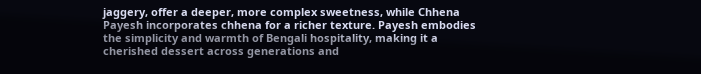jaggery, offer a deeper, more complex sweetness, while Chhena Payesh incorporates chhena for a richer texture. Payesh embodies the simplicity and warmth of Bengali hospitality, making it a cherished dessert across generations and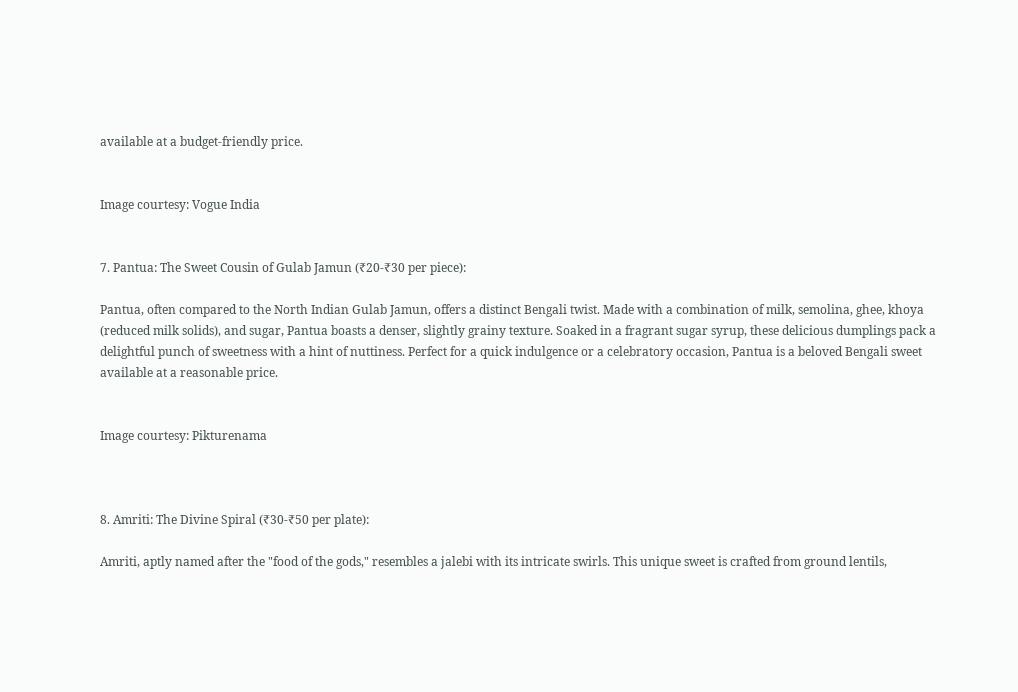available at a budget-friendly price.


Image courtesy: Vogue India


7. Pantua: The Sweet Cousin of Gulab Jamun (₹20-₹30 per piece):

Pantua, often compared to the North Indian Gulab Jamun, offers a distinct Bengali twist. Made with a combination of milk, semolina, ghee, khoya (reduced milk solids), and sugar, Pantua boasts a denser, slightly grainy texture. Soaked in a fragrant sugar syrup, these delicious dumplings pack a delightful punch of sweetness with a hint of nuttiness. Perfect for a quick indulgence or a celebratory occasion, Pantua is a beloved Bengali sweet available at a reasonable price.


Image courtesy: Pikturenama



8. Amriti: The Divine Spiral (₹30-₹50 per plate):

Amriti, aptly named after the "food of the gods," resembles a jalebi with its intricate swirls. This unique sweet is crafted from ground lentils,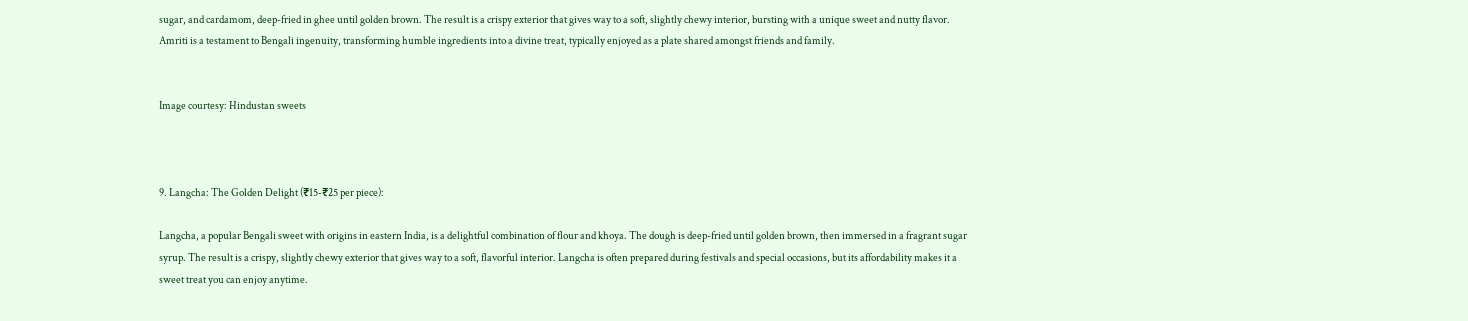sugar, and cardamom, deep-fried in ghee until golden brown. The result is a crispy exterior that gives way to a soft, slightly chewy interior, bursting with a unique sweet and nutty flavor. Amriti is a testament to Bengali ingenuity, transforming humble ingredients into a divine treat, typically enjoyed as a plate shared amongst friends and family.


Image courtesy: Hindustan sweets



9. Langcha: The Golden Delight (₹15-₹25 per piece):

Langcha, a popular Bengali sweet with origins in eastern India, is a delightful combination of flour and khoya. The dough is deep-fried until golden brown, then immersed in a fragrant sugar syrup. The result is a crispy, slightly chewy exterior that gives way to a soft, flavorful interior. Langcha is often prepared during festivals and special occasions, but its affordability makes it a sweet treat you can enjoy anytime.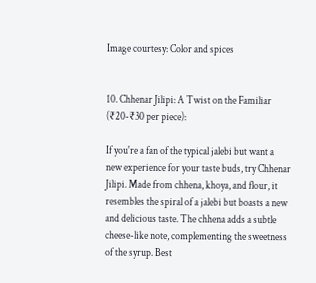Image courtesy: Color and spices


10. Chhenar Jilipi: A Twist on the Familiar (₹20-₹30 per piece):

If you're a fan of the typical jalebi but want a new experience for your taste buds, try Chhenar Jilipi. Made from chhena, khoya, and flour, it resembles the spiral of a jalebi but boasts a new and delicious taste. The chhena adds a subtle cheese-like note, complementing the sweetness of the syrup. Best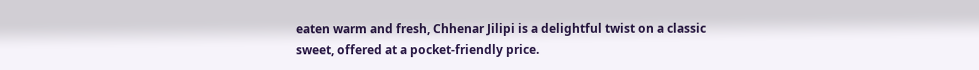eaten warm and fresh, Chhenar Jilipi is a delightful twist on a classic sweet, offered at a pocket-friendly price.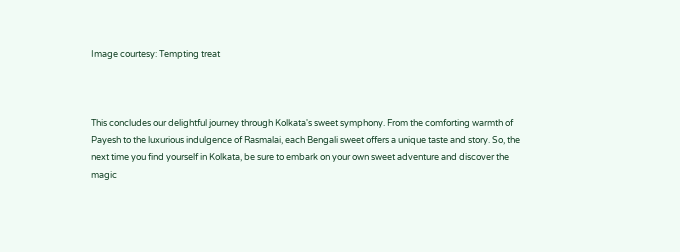Image courtesy: Tempting treat



This concludes our delightful journey through Kolkata's sweet symphony. From the comforting warmth of Payesh to the luxurious indulgence of Rasmalai, each Bengali sweet offers a unique taste and story. So, the next time you find yourself in Kolkata, be sure to embark on your own sweet adventure and discover the magic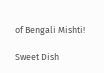of Bengali Mishti!

Sweet Dish